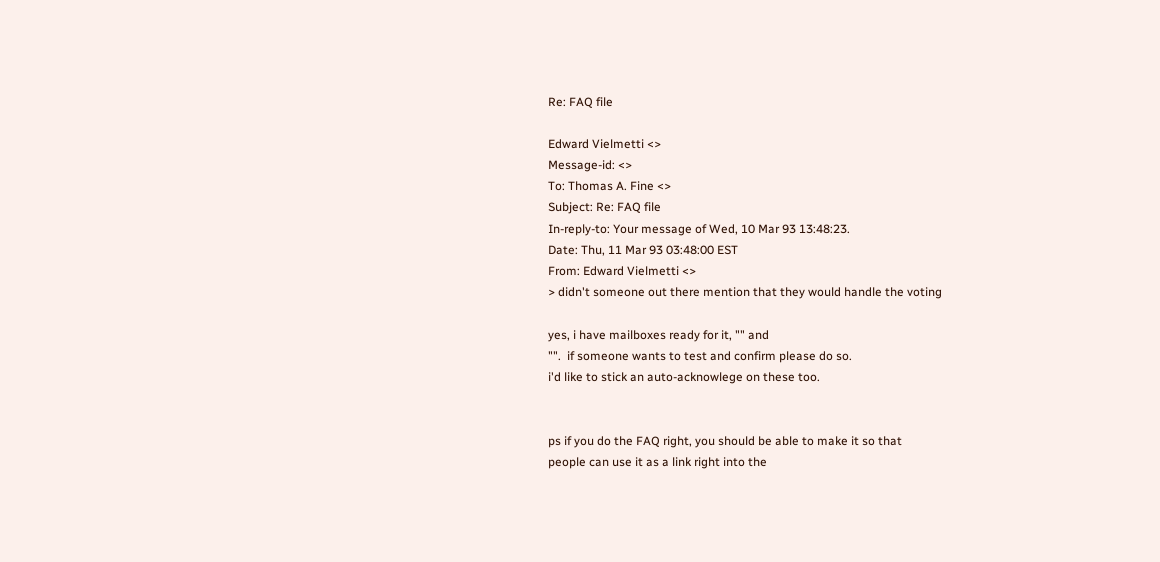Re: FAQ file

Edward Vielmetti <>
Message-id: <>
To: Thomas A. Fine <>
Subject: Re: FAQ file
In-reply-to: Your message of Wed, 10 Mar 93 13:48:23.
Date: Thu, 11 Mar 93 03:48:00 EST
From: Edward Vielmetti <>
> didn't someone out there mention that they would handle the voting

yes, i have mailboxes ready for it, "" and
"".  if someone wants to test and confirm please do so.
i'd like to stick an auto-acknowlege on these too.


ps if you do the FAQ right, you should be able to make it so that
people can use it as a link right into the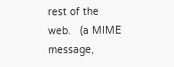rest of the web.   (a MIME
message,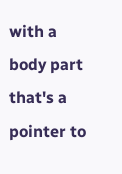with a body part that's a pointer to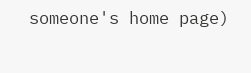someone's home page)